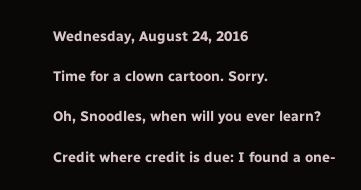Wednesday, August 24, 2016

Time for a clown cartoon. Sorry.

Oh, Snoodles, when will you ever learn?

Credit where credit is due: I found a one-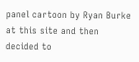panel cartoon by Ryan Burke at this site and then decided to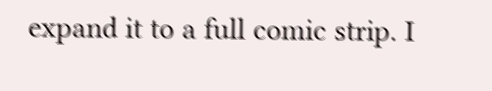expand it to a full comic strip. I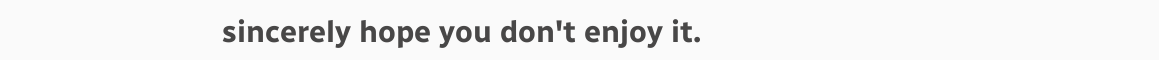sincerely hope you don't enjoy it.